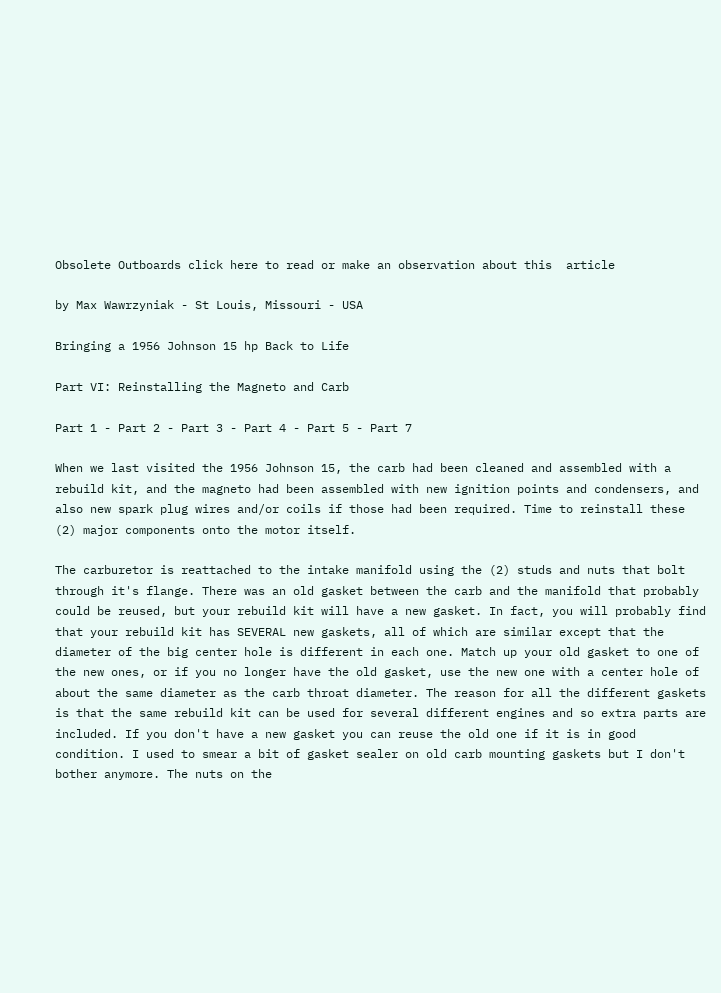Obsolete Outboards click here to read or make an observation about this  article

by Max Wawrzyniak - St Louis, Missouri - USA

Bringing a 1956 Johnson 15 hp Back to Life

Part VI: Reinstalling the Magneto and Carb

Part 1 - Part 2 - Part 3 - Part 4 - Part 5 - Part 7

When we last visited the 1956 Johnson 15, the carb had been cleaned and assembled with a rebuild kit, and the magneto had been assembled with new ignition points and condensers, and also new spark plug wires and/or coils if those had been required. Time to reinstall these (2) major components onto the motor itself.

The carburetor is reattached to the intake manifold using the (2) studs and nuts that bolt through it's flange. There was an old gasket between the carb and the manifold that probably could be reused, but your rebuild kit will have a new gasket. In fact, you will probably find that your rebuild kit has SEVERAL new gaskets, all of which are similar except that the diameter of the big center hole is different in each one. Match up your old gasket to one of the new ones, or if you no longer have the old gasket, use the new one with a center hole of about the same diameter as the carb throat diameter. The reason for all the different gaskets is that the same rebuild kit can be used for several different engines and so extra parts are included. If you don't have a new gasket you can reuse the old one if it is in good condition. I used to smear a bit of gasket sealer on old carb mounting gaskets but I don't bother anymore. The nuts on the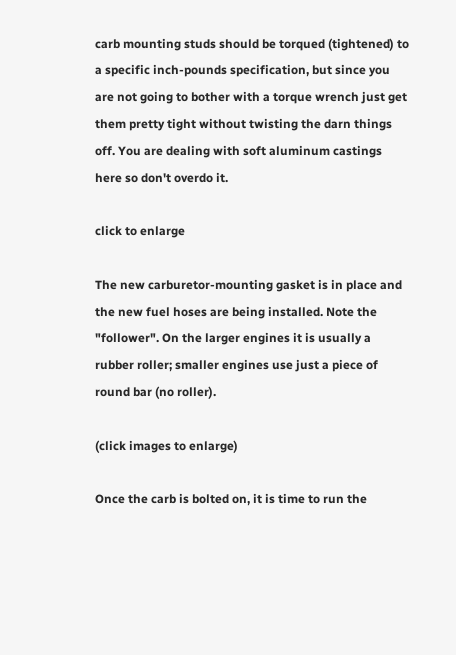carb mounting studs should be torqued (tightened) to a specific inch-pounds specification, but since you are not going to bother with a torque wrench just get them pretty tight without twisting the darn things off. You are dealing with soft aluminum castings here so don't overdo it.

click to enlarge

The new carburetor-mounting gasket is in place and the new fuel hoses are being installed. Note the "follower". On the larger engines it is usually a rubber roller; smaller engines use just a piece of round bar (no roller).

(click images to enlarge)

Once the carb is bolted on, it is time to run the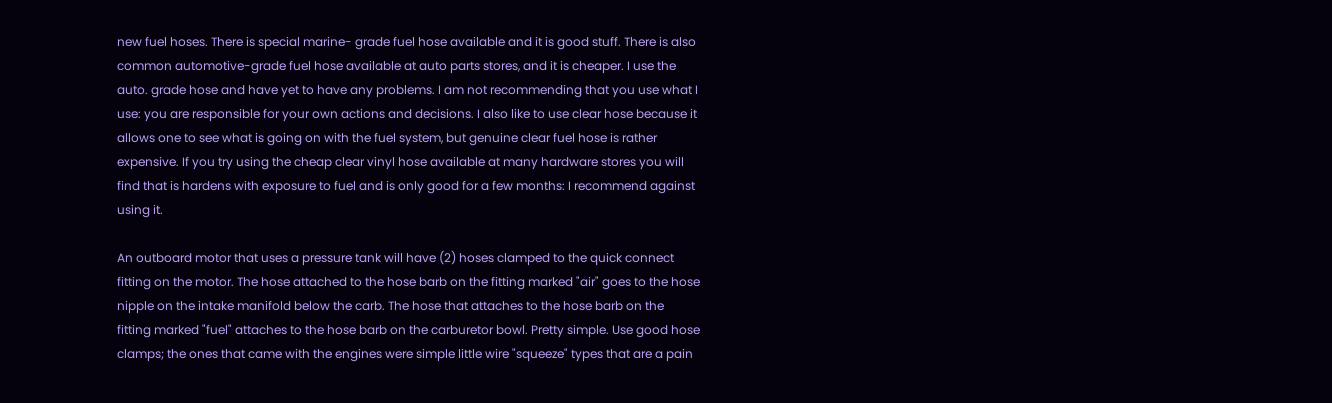new fuel hoses. There is special marine- grade fuel hose available and it is good stuff. There is also common automotive-grade fuel hose available at auto parts stores, and it is cheaper. I use the auto. grade hose and have yet to have any problems. I am not recommending that you use what I use: you are responsible for your own actions and decisions. I also like to use clear hose because it allows one to see what is going on with the fuel system, but genuine clear fuel hose is rather expensive. If you try using the cheap clear vinyl hose available at many hardware stores you will find that is hardens with exposure to fuel and is only good for a few months: I recommend against using it.

An outboard motor that uses a pressure tank will have (2) hoses clamped to the quick connect fitting on the motor. The hose attached to the hose barb on the fitting marked "air" goes to the hose nipple on the intake manifold below the carb. The hose that attaches to the hose barb on the fitting marked "fuel" attaches to the hose barb on the carburetor bowl. Pretty simple. Use good hose clamps; the ones that came with the engines were simple little wire "squeeze" types that are a pain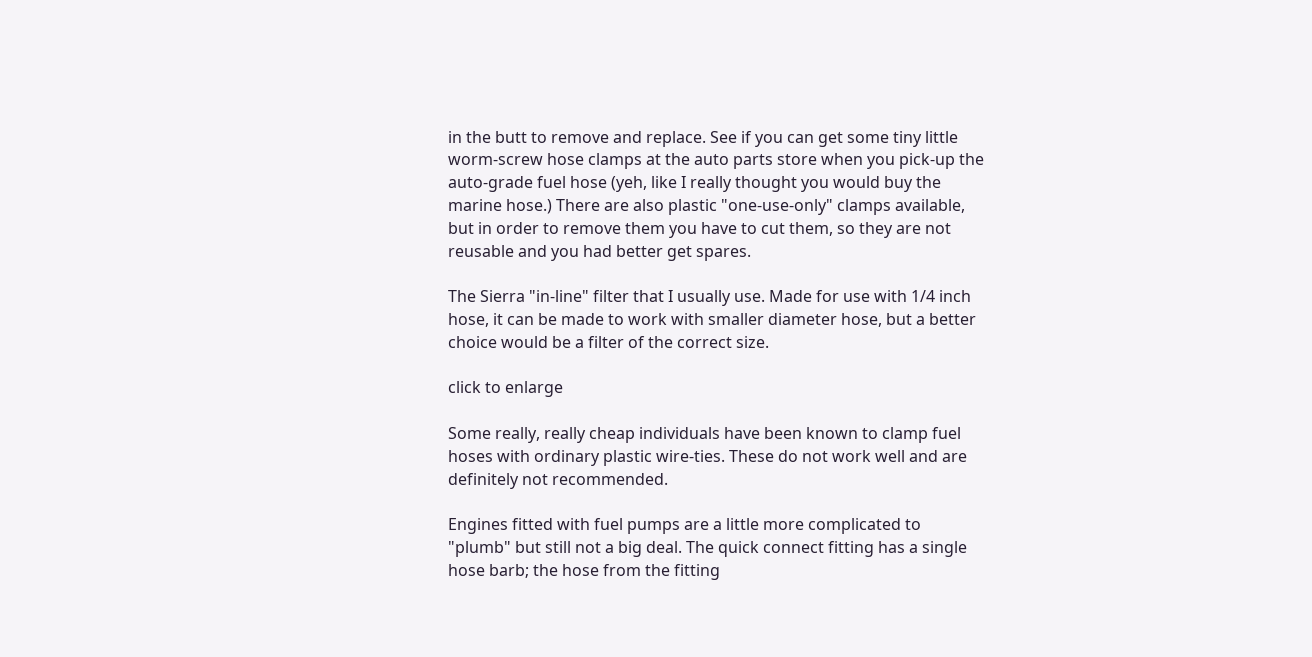in the butt to remove and replace. See if you can get some tiny little worm-screw hose clamps at the auto parts store when you pick-up the auto-grade fuel hose (yeh, like I really thought you would buy the marine hose.) There are also plastic "one-use-only" clamps available, but in order to remove them you have to cut them, so they are not reusable and you had better get spares.

The Sierra "in-line" filter that I usually use. Made for use with 1/4 inch hose, it can be made to work with smaller diameter hose, but a better choice would be a filter of the correct size.

click to enlarge

Some really, really cheap individuals have been known to clamp fuel hoses with ordinary plastic wire-ties. These do not work well and are definitely not recommended.

Engines fitted with fuel pumps are a little more complicated to "plumb" but still not a big deal. The quick connect fitting has a single hose barb; the hose from the fitting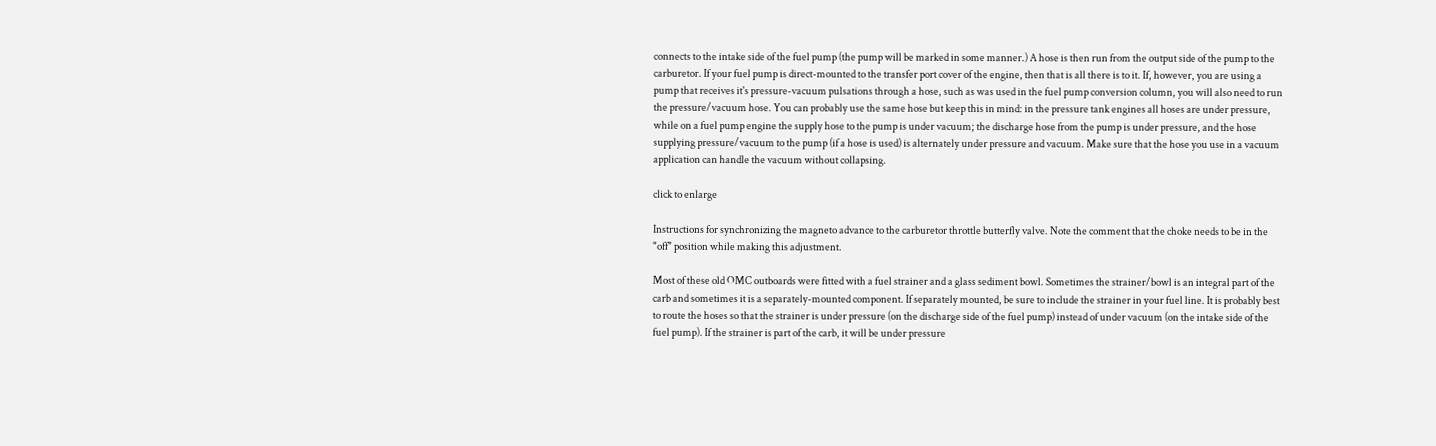connects to the intake side of the fuel pump (the pump will be marked in some manner.) A hose is then run from the output side of the pump to the carburetor. If your fuel pump is direct-mounted to the transfer port cover of the engine, then that is all there is to it. If, however, you are using a pump that receives it's pressure-vacuum pulsations through a hose, such as was used in the fuel pump conversion column, you will also need to run the pressure/vacuum hose. You can probably use the same hose but keep this in mind: in the pressure tank engines all hoses are under pressure, while on a fuel pump engine the supply hose to the pump is under vacuum; the discharge hose from the pump is under pressure, and the hose supplying pressure/vacuum to the pump (if a hose is used) is alternately under pressure and vacuum. Make sure that the hose you use in a vacuum application can handle the vacuum without collapsing.

click to enlarge

Instructions for synchronizing the magneto advance to the carburetor throttle butterfly valve. Note the comment that the choke needs to be in the "off" position while making this adjustment.

Most of these old OMC outboards were fitted with a fuel strainer and a glass sediment bowl. Sometimes the strainer/bowl is an integral part of the carb and sometimes it is a separately-mounted component. If separately mounted, be sure to include the strainer in your fuel line. It is probably best to route the hoses so that the strainer is under pressure (on the discharge side of the fuel pump) instead of under vacuum (on the intake side of the fuel pump). If the strainer is part of the carb, it will be under pressure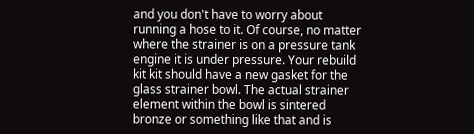and you don't have to worry about running a hose to it. Of course, no matter where the strainer is on a pressure tank engine it is under pressure. Your rebuild kit kit should have a new gasket for the glass strainer bowl. The actual strainer element within the bowl is sintered bronze or something like that and is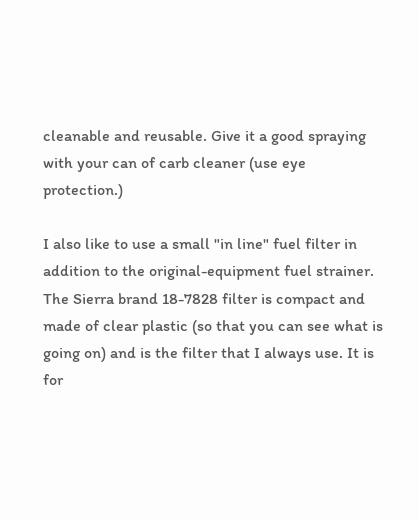cleanable and reusable. Give it a good spraying with your can of carb cleaner (use eye protection.)

I also like to use a small "in line" fuel filter in addition to the original-equipment fuel strainer. The Sierra brand 18-7828 filter is compact and made of clear plastic (so that you can see what is going on) and is the filter that I always use. It is for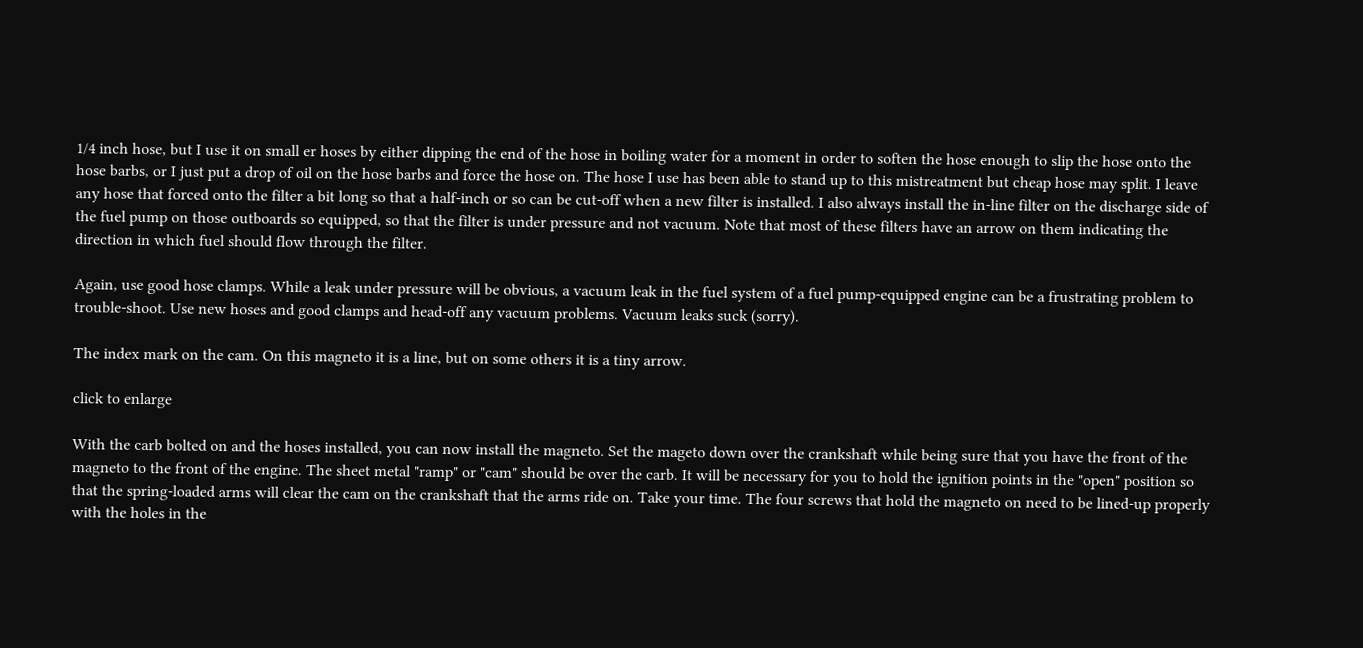1/4 inch hose, but I use it on small er hoses by either dipping the end of the hose in boiling water for a moment in order to soften the hose enough to slip the hose onto the hose barbs, or I just put a drop of oil on the hose barbs and force the hose on. The hose I use has been able to stand up to this mistreatment but cheap hose may split. I leave any hose that forced onto the filter a bit long so that a half-inch or so can be cut-off when a new filter is installed. I also always install the in-line filter on the discharge side of the fuel pump on those outboards so equipped, so that the filter is under pressure and not vacuum. Note that most of these filters have an arrow on them indicating the direction in which fuel should flow through the filter.

Again, use good hose clamps. While a leak under pressure will be obvious, a vacuum leak in the fuel system of a fuel pump-equipped engine can be a frustrating problem to trouble-shoot. Use new hoses and good clamps and head-off any vacuum problems. Vacuum leaks suck (sorry).

The index mark on the cam. On this magneto it is a line, but on some others it is a tiny arrow.

click to enlarge

With the carb bolted on and the hoses installed, you can now install the magneto. Set the mageto down over the crankshaft while being sure that you have the front of the magneto to the front of the engine. The sheet metal "ramp" or "cam" should be over the carb. It will be necessary for you to hold the ignition points in the "open" position so that the spring-loaded arms will clear the cam on the crankshaft that the arms ride on. Take your time. The four screws that hold the magneto on need to be lined-up properly with the holes in the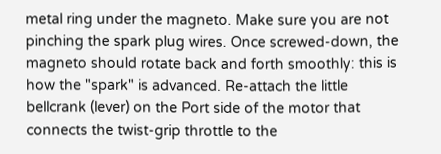metal ring under the magneto. Make sure you are not pinching the spark plug wires. Once screwed-down, the magneto should rotate back and forth smoothly: this is how the "spark" is advanced. Re-attach the little bellcrank (lever) on the Port side of the motor that connects the twist-grip throttle to the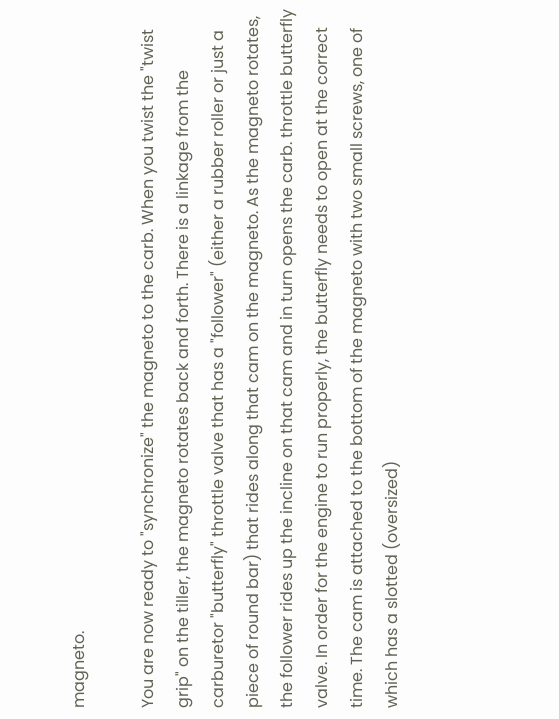magneto.

You are now ready to "synchronize" the magneto to the carb. When you twist the "twist grip" on the tiller, the magneto rotates back and forth. There is a linkage from the carburetor "butterfly" throttle valve that has a "follower" (either a rubber roller or just a piece of round bar) that rides along that cam on the magneto. As the magneto rotates, the follower rides up the incline on that cam and in turn opens the carb. throttle butterfly valve. In order for the engine to run properly, the butterfly needs to open at the correct time. The cam is attached to the bottom of the magneto with two small screws, one of which has a slotted (oversized)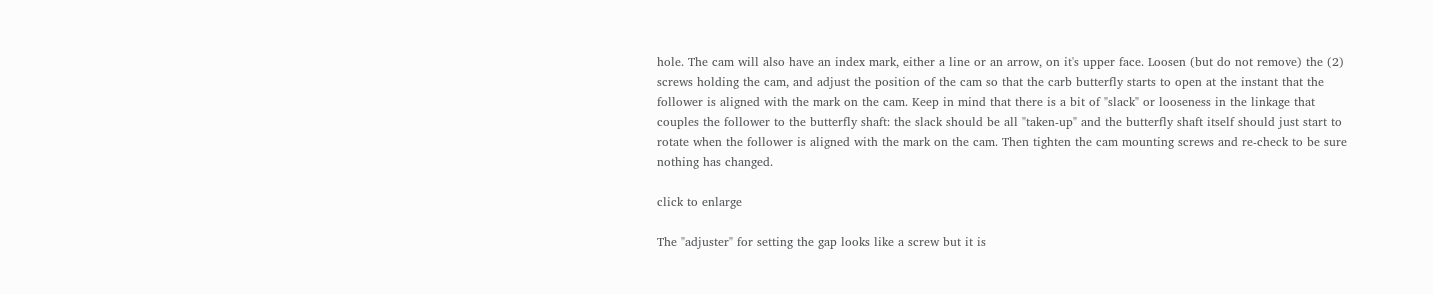hole. The cam will also have an index mark, either a line or an arrow, on it's upper face. Loosen (but do not remove) the (2) screws holding the cam, and adjust the position of the cam so that the carb butterfly starts to open at the instant that the follower is aligned with the mark on the cam. Keep in mind that there is a bit of "slack" or looseness in the linkage that couples the follower to the butterfly shaft: the slack should be all "taken-up" and the butterfly shaft itself should just start to rotate when the follower is aligned with the mark on the cam. Then tighten the cam mounting screws and re-check to be sure nothing has changed.

click to enlarge

The "adjuster" for setting the gap looks like a screw but it is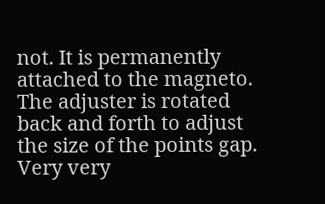not. It is permanently attached to the magneto. The adjuster is rotated back and forth to adjust the size of the points gap. Very very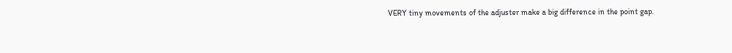VERY tiny movements of the adjuster make a big difference in the point gap.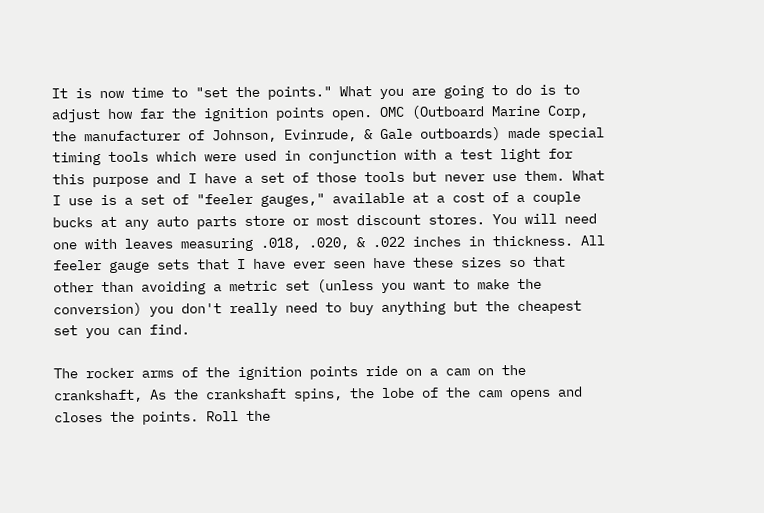It is now time to "set the points." What you are going to do is to adjust how far the ignition points open. OMC (Outboard Marine Corp, the manufacturer of Johnson, Evinrude, & Gale outboards) made special timing tools which were used in conjunction with a test light for this purpose and I have a set of those tools but never use them. What I use is a set of "feeler gauges," available at a cost of a couple bucks at any auto parts store or most discount stores. You will need one with leaves measuring .018, .020, & .022 inches in thickness. All feeler gauge sets that I have ever seen have these sizes so that other than avoiding a metric set (unless you want to make the conversion) you don't really need to buy anything but the cheapest set you can find.

The rocker arms of the ignition points ride on a cam on the crankshaft, As the crankshaft spins, the lobe of the cam opens and closes the points. Roll the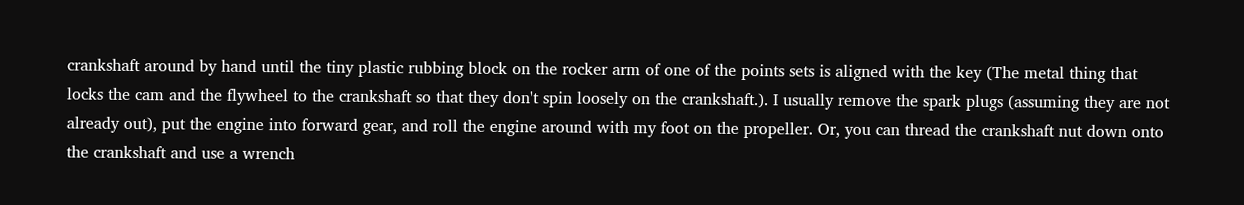crankshaft around by hand until the tiny plastic rubbing block on the rocker arm of one of the points sets is aligned with the key (The metal thing that locks the cam and the flywheel to the crankshaft so that they don't spin loosely on the crankshaft.). I usually remove the spark plugs (assuming they are not already out), put the engine into forward gear, and roll the engine around with my foot on the propeller. Or, you can thread the crankshaft nut down onto the crankshaft and use a wrench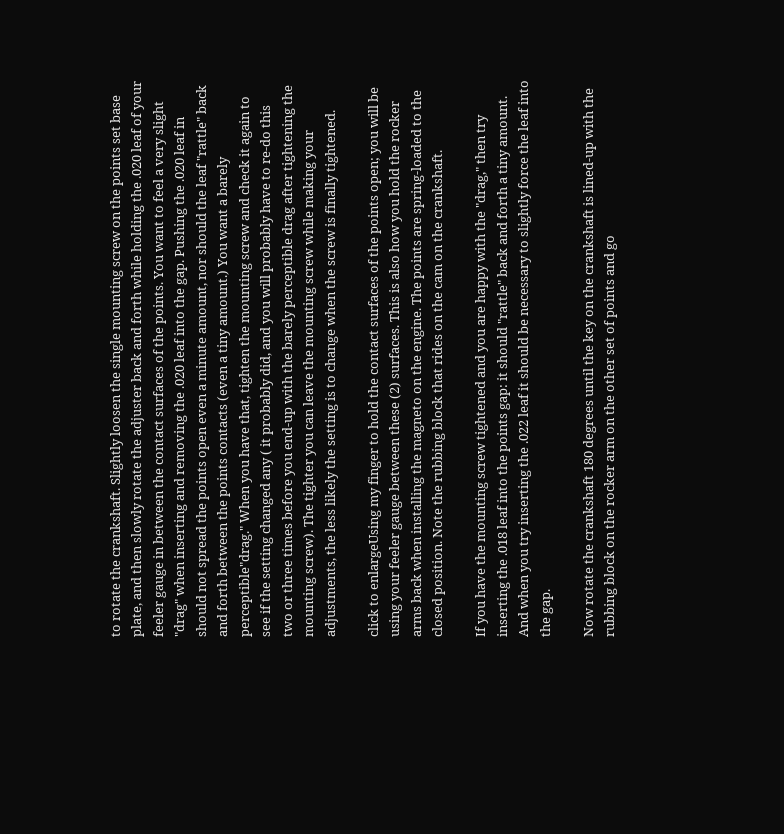to rotate the crankshaft. Slightly loosen the single mounting screw on the points set base plate, and then slowly rotate the adjuster back and forth while holding the .020 leaf of your feeler gauge in between the contact surfaces of the points. You want to feel a very slight "drag" when inserting and removing the .020 leaf into the gap. Pushing the .020 leaf in should not spread the points open even a minute amount, nor should the leaf "rattle" back and forth between the points contacts (even a tiny amount.) You want a barely perceptible"drag." When you have that, tighten the mounting screw and check it again to see if the setting changed any ( it probably did, and you will probably have to re-do this two or three times before you end-up with the barely perceptible drag after tightening the mounting screw). The tighter you can leave the mounting screw while making your adjustments, the less likely the setting is to change when the screw is finally tightened.

click to enlargeUsing my finger to hold the contact surfaces of the points open; you will be using your feeler gauge between these (2) surfaces. This is also how you hold the rocker arms back when installing the magneto on the engine. The points are spring-loaded to the closed position. Note the rubbing block that rides on the cam on the crankshaft.

If you have the mounting screw tightened and you are happy with the "drag," then try inserting the .018 leaf into the points gap: it should "rattle" back and forth a tiny amount. And when you try inserting the .022 leaf it should be necessary to slightly force the leaf into the gap.

Now rotate the crankshaft 180 degrees until the key on the crankshaft is lined-up with the rubbing block on the rocker arm on the other set of points and go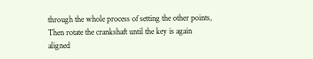through the whole process of setting the other points, Then rotate the crankshaft until the key is again aligned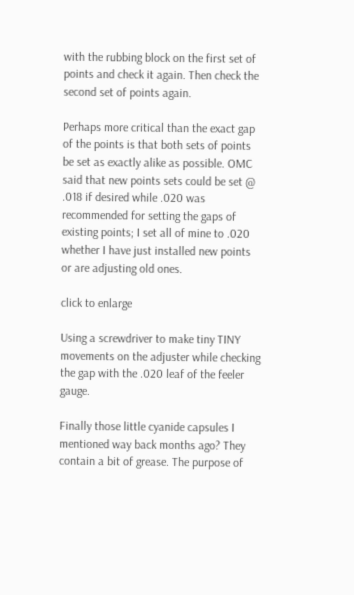with the rubbing block on the first set of points and check it again. Then check the second set of points again.

Perhaps more critical than the exact gap of the points is that both sets of points be set as exactly alike as possible. OMC said that new points sets could be set @ .018 if desired while .020 was recommended for setting the gaps of existing points; I set all of mine to .020 whether I have just installed new points or are adjusting old ones.

click to enlarge

Using a screwdriver to make tiny TINY movements on the adjuster while checking the gap with the .020 leaf of the feeler gauge.

Finally those little cyanide capsules I mentioned way back months ago? They contain a bit of grease. The purpose of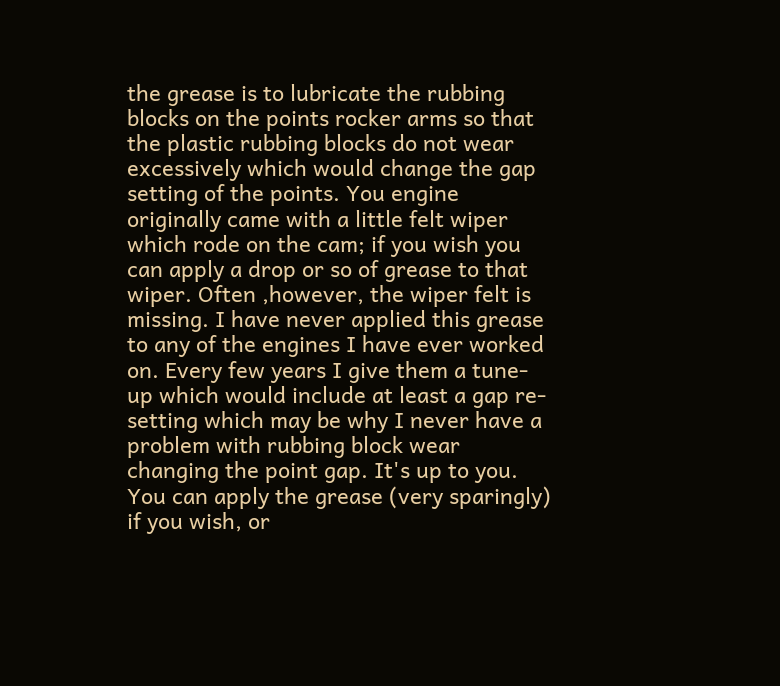the grease is to lubricate the rubbing blocks on the points rocker arms so that the plastic rubbing blocks do not wear excessively which would change the gap setting of the points. You engine originally came with a little felt wiper which rode on the cam; if you wish you can apply a drop or so of grease to that wiper. Often ,however, the wiper felt is missing. I have never applied this grease to any of the engines I have ever worked on. Every few years I give them a tune-up which would include at least a gap re-setting which may be why I never have a problem with rubbing block wear changing the point gap. It's up to you. You can apply the grease (very sparingly) if you wish, or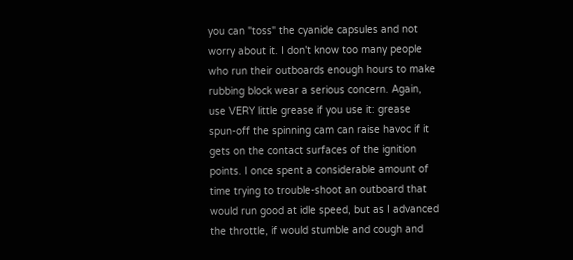you can "toss" the cyanide capsules and not worry about it. I don't know too many people who run their outboards enough hours to make rubbing block wear a serious concern. Again, use VERY little grease if you use it: grease spun-off the spinning cam can raise havoc if it gets on the contact surfaces of the ignition points. I once spent a considerable amount of time trying to trouble-shoot an outboard that would run good at idle speed, but as I advanced the throttle, if would stumble and cough and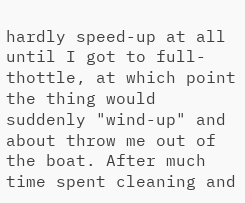hardly speed-up at all until I got to full-thottle, at which point the thing would suddenly "wind-up" and about throw me out of the boat. After much time spent cleaning and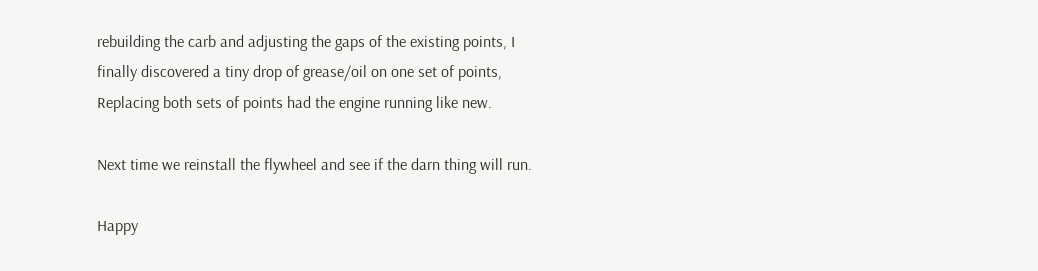rebuilding the carb and adjusting the gaps of the existing points, I finally discovered a tiny drop of grease/oil on one set of points, Replacing both sets of points had the engine running like new.

Next time we reinstall the flywheel and see if the darn thing will run.

Happy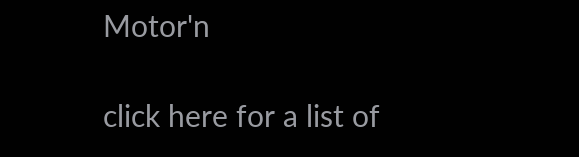Motor'n

click here for a list of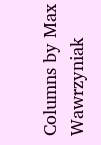Columns by Max Wawrzyniak